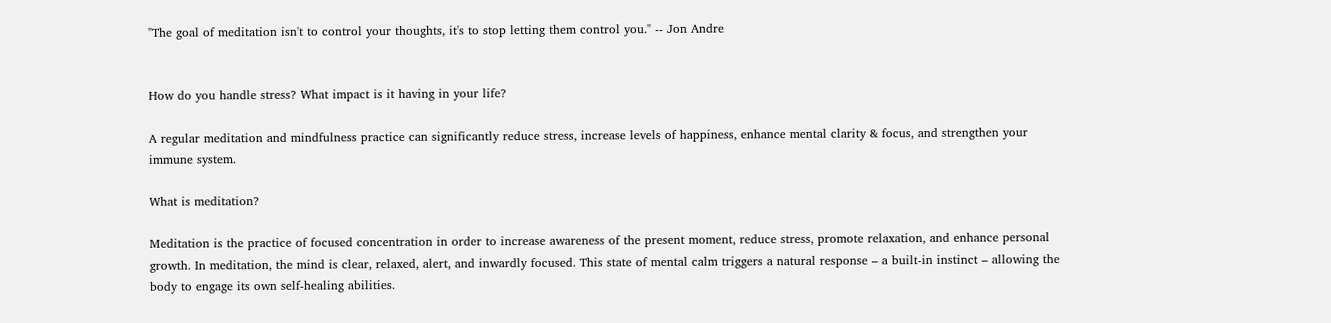"The goal of meditation isn't to control your thoughts, it's to stop letting them control you." -- Jon Andre


How do you handle stress? What impact is it having in your life?

A regular meditation and mindfulness practice can significantly reduce stress, increase levels of happiness, enhance mental clarity & focus, and strengthen your immune system.

What is meditation?

Meditation is the practice of focused concentration in order to increase awareness of the present moment, reduce stress, promote relaxation, and enhance personal growth. In meditation, the mind is clear, relaxed, alert, and inwardly focused. This state of mental calm triggers a natural response – a built-in instinct – allowing the body to engage its own self-healing abilities.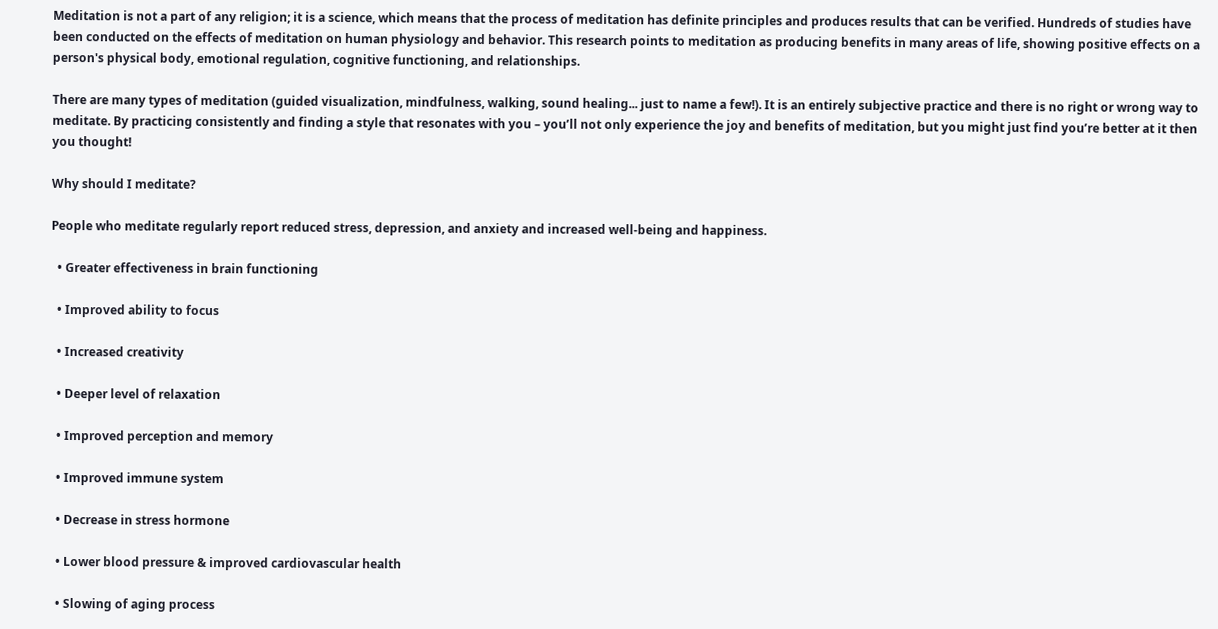Meditation is not a part of any religion; it is a science, which means that the process of meditation has definite principles and produces results that can be verified. Hundreds of studies have been conducted on the effects of meditation on human physiology and behavior. This research points to meditation as producing benefits in many areas of life, showing positive effects on a person's physical body, emotional regulation, cognitive functioning, and relationships.

There are many types of meditation (guided visualization, mindfulness, walking, sound healing... just to name a few!). It is an entirely subjective practice and there is no right or wrong way to meditate. By practicing consistently and finding a style that resonates with you – you’ll not only experience the joy and benefits of meditation, but you might just find you’re better at it then you thought!

Why should I meditate?

People who meditate regularly report reduced stress, depression, and anxiety and increased well-being and happiness.

  • Greater effectiveness in brain functioning

  • Improved ability to focus

  • Increased creativity

  • Deeper level of relaxation

  • Improved perception and memory

  • Improved immune system

  • Decrease in stress hormone

  • Lower blood pressure & improved cardiovascular health

  • Slowing of aging process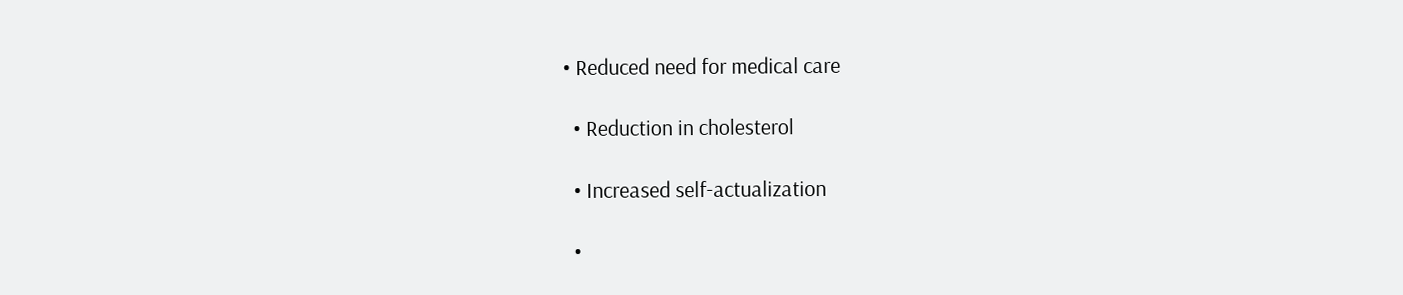• Reduced need for medical care

  • Reduction in cholesterol

  • Increased self-actualization

  •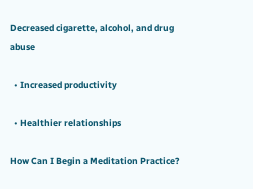Decreased cigarette, alcohol, and drug abuse

  • Increased productivity

  • Healthier relationships

How Can I Begin a Meditation Practice?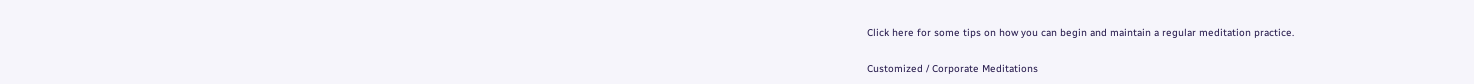Click here for some tips on how you can begin and maintain a regular meditation practice.

Customized / Corporate Meditations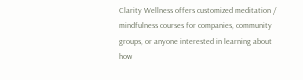Clarity Wellness offers customized meditation / mindfulness courses for companies, community groups, or anyone interested in learning about how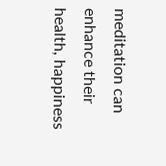meditation can enhance their health, happiness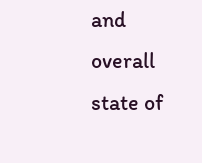and overall state of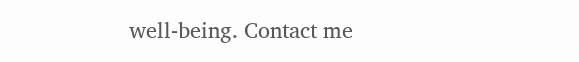well-being. Contact me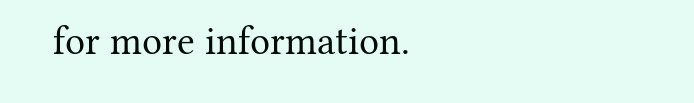for more information.